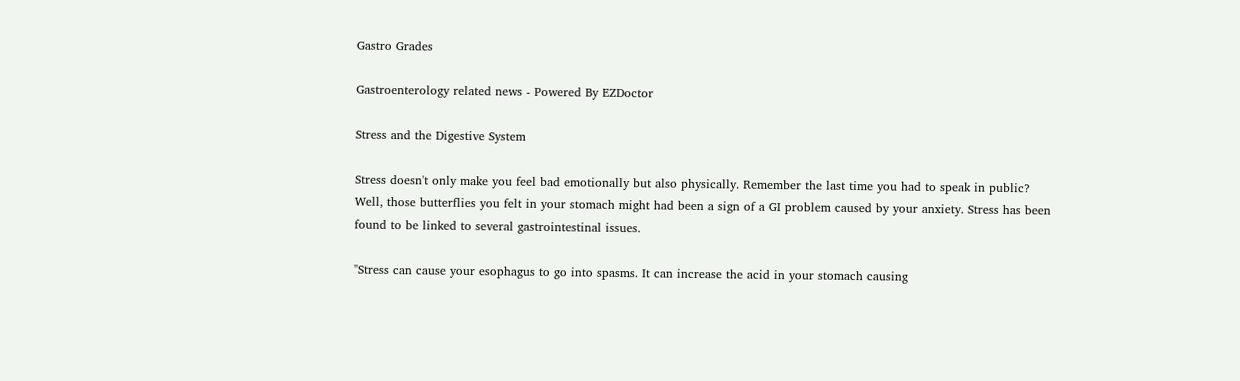Gastro Grades

Gastroenterology related news - Powered By EZDoctor

Stress and the Digestive System

Stress doesn't only make you feel bad emotionally but also physically. Remember the last time you had to speak in public? Well, those butterflies you felt in your stomach might had been a sign of a GI problem caused by your anxiety. Stress has been found to be linked to several gastrointestinal issues.

"Stress can cause your esophagus to go into spasms. It can increase the acid in your stomach causing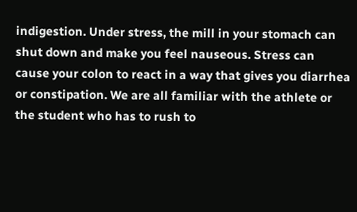indigestion. Under stress, the mill in your stomach can shut down and make you feel nauseous. Stress can cause your colon to react in a way that gives you diarrhea or constipation. We are all familiar with the athlete or the student who has to rush to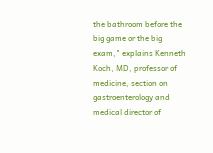the bathroom before the big game or the big exam," explains Kenneth Koch, MD, professor of medicine, section on gastroenterology and medical director of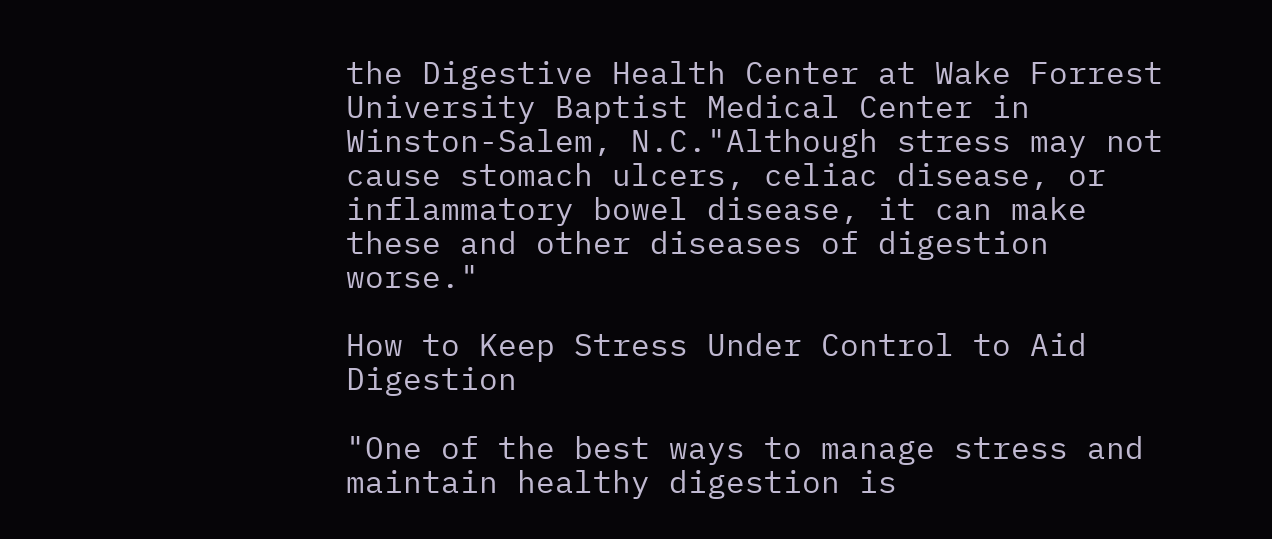the Digestive Health Center at Wake Forrest University Baptist Medical Center in Winston-Salem, N.C."Although stress may not cause stomach ulcers, celiac disease, or inflammatory bowel disease, it can make these and other diseases of digestion worse."

How to Keep Stress Under Control to Aid Digestion

"One of the best ways to manage stress and maintain healthy digestion is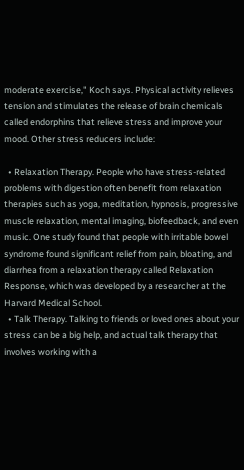moderate exercise," Koch says. Physical activity relieves tension and stimulates the release of brain chemicals called endorphins that relieve stress and improve your mood. Other stress reducers include:

  • Relaxation Therapy. People who have stress-related problems with digestion often benefit from relaxation therapies such as yoga, meditation, hypnosis, progressive muscle relaxation, mental imaging, biofeedback, and even music. One study found that people with irritable bowel syndrome found significant relief from pain, bloating, and diarrhea from a relaxation therapy called Relaxation Response, which was developed by a researcher at the Harvard Medical School.
  • Talk Therapy. Talking to friends or loved ones about your stress can be a big help, and actual talk therapy that involves working with a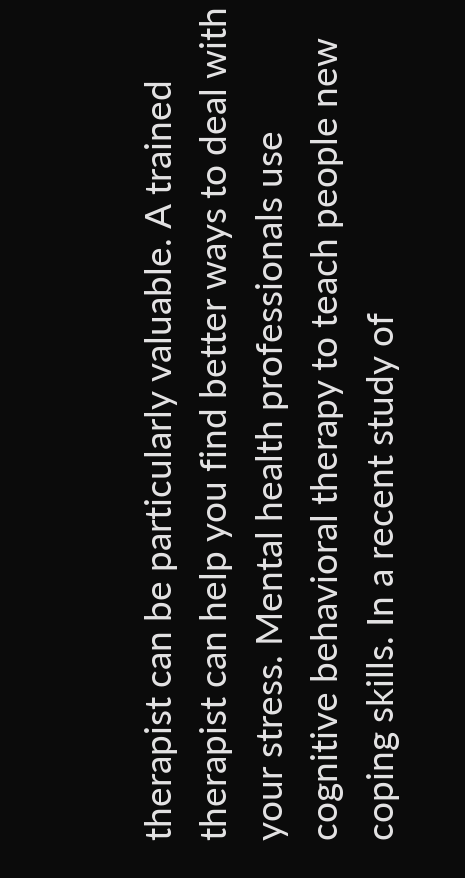therapist can be particularly valuable. A trained therapist can help you find better ways to deal with your stress. Mental health professionals use cognitive behavioral therapy to teach people new coping skills. In a recent study of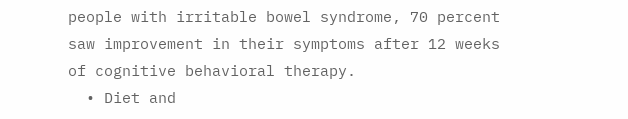people with irritable bowel syndrome, 70 percent saw improvement in their symptoms after 12 weeks of cognitive behavioral therapy.
  • Diet and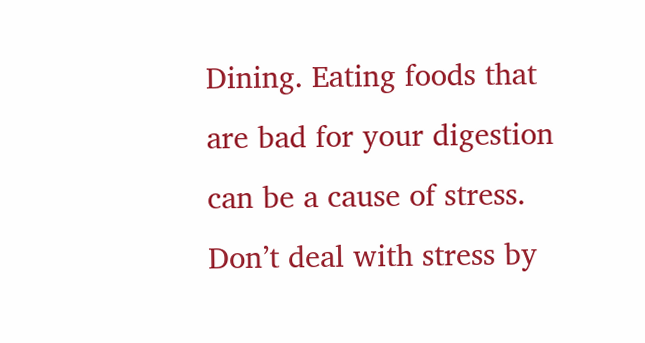Dining. Eating foods that are bad for your digestion can be a cause of stress. Don’t deal with stress by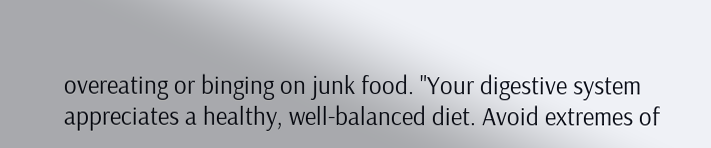overeating or binging on junk food. "Your digestive system appreciates a healthy, well-balanced diet. Avoid extremes of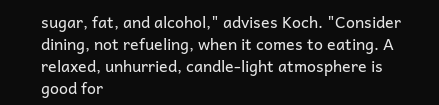sugar, fat, and alcohol," advises Koch. "Consider dining, not refueling, when it comes to eating. A relaxed, unhurried, candle-light atmosphere is good for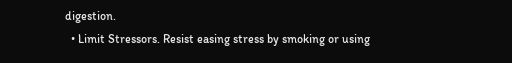digestion.
  • Limit Stressors. Resist easing stress by smoking or using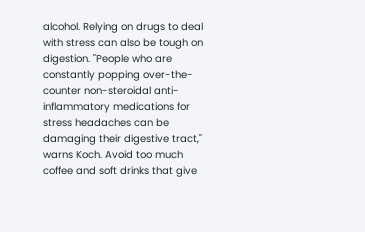alcohol. Relying on drugs to deal with stress can also be tough on digestion. "People who are constantly popping over-the-counter non-steroidal anti-inflammatory medications for stress headaches can be damaging their digestive tract," warns Koch. Avoid too much coffee and soft drinks that give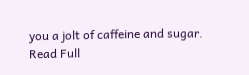you a jolt of caffeine and sugar.
Read Full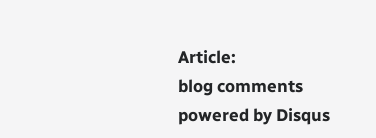Article:
blog comments powered by Disqus